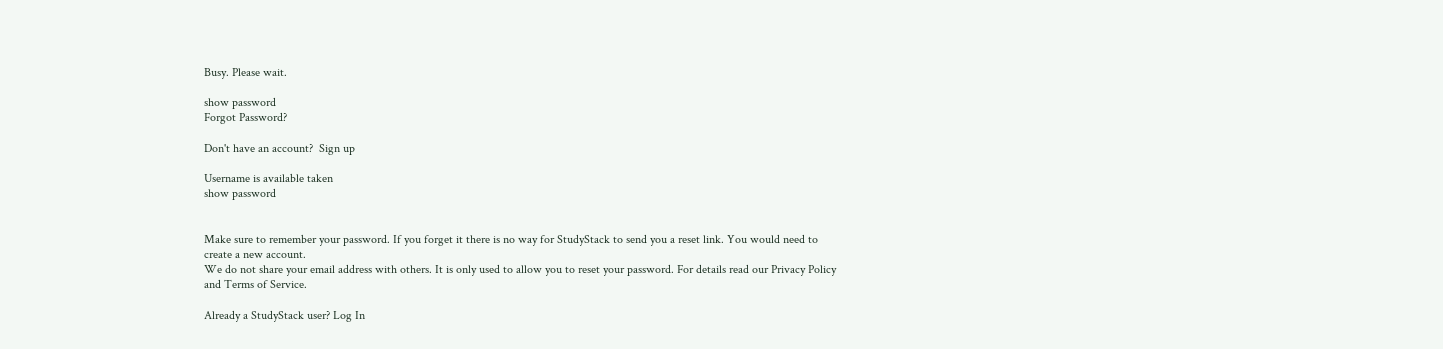Busy. Please wait.

show password
Forgot Password?

Don't have an account?  Sign up

Username is available taken
show password


Make sure to remember your password. If you forget it there is no way for StudyStack to send you a reset link. You would need to create a new account.
We do not share your email address with others. It is only used to allow you to reset your password. For details read our Privacy Policy and Terms of Service.

Already a StudyStack user? Log In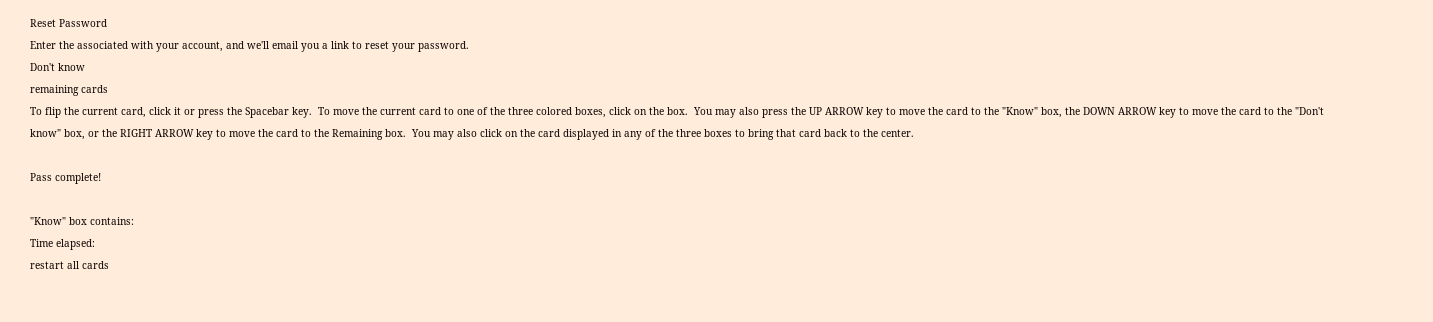Reset Password
Enter the associated with your account, and we'll email you a link to reset your password.
Don't know
remaining cards
To flip the current card, click it or press the Spacebar key.  To move the current card to one of the three colored boxes, click on the box.  You may also press the UP ARROW key to move the card to the "Know" box, the DOWN ARROW key to move the card to the "Don't know" box, or the RIGHT ARROW key to move the card to the Remaining box.  You may also click on the card displayed in any of the three boxes to bring that card back to the center.

Pass complete!

"Know" box contains:
Time elapsed:
restart all cards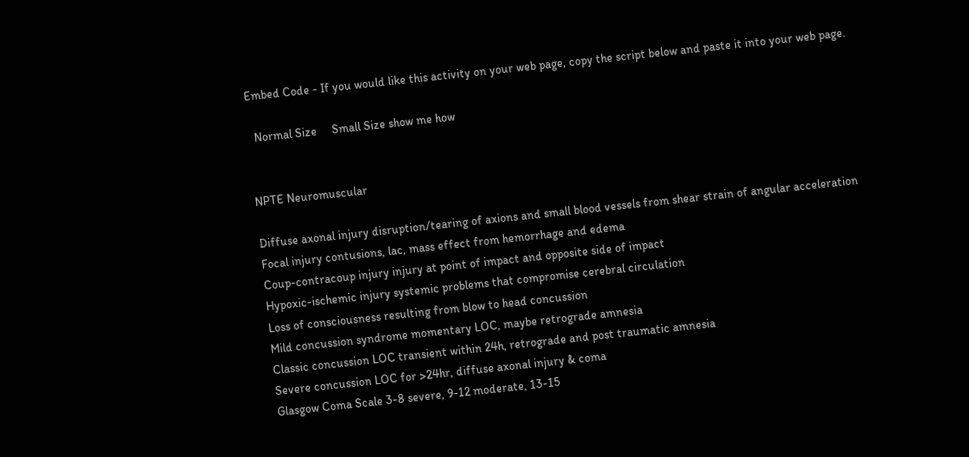Embed Code - If you would like this activity on your web page, copy the script below and paste it into your web page.

  Normal Size     Small Size show me how


NPTE Neuromuscular

Diffuse axonal injury disruption/tearing of axions and small blood vessels from shear strain of angular acceleration
Focal injury contusions, lac, mass effect from hemorrhage and edema
Coup-contracoup injury injury at point of impact and opposite side of impact
Hypoxic-ischemic injury systemic problems that compromise cerebral circulation
Loss of consciousness resulting from blow to head concussion
Mild concussion syndrome momentary LOC, maybe retrograde amnesia
Classic concussion LOC transient within 24h, retrograde and post traumatic amnesia
Severe concussion LOC for >24hr, diffuse axonal injury & coma
Glasgow Coma Scale 3-8 severe, 9-12 moderate, 13-15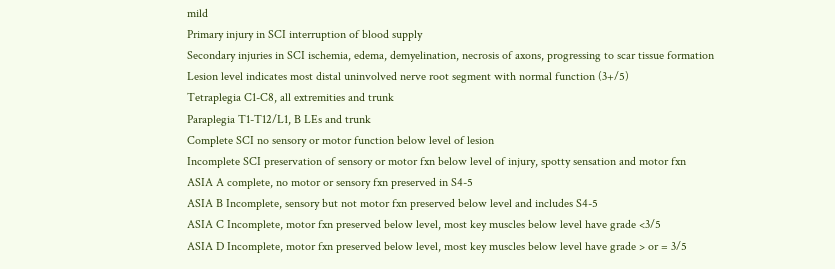mild
Primary injury in SCI interruption of blood supply
Secondary injuries in SCI ischemia, edema, demyelination, necrosis of axons, progressing to scar tissue formation
Lesion level indicates most distal uninvolved nerve root segment with normal function (3+/5)
Tetraplegia C1-C8, all extremities and trunk
Paraplegia T1-T12/L1, B LEs and trunk
Complete SCI no sensory or motor function below level of lesion
Incomplete SCI preservation of sensory or motor fxn below level of injury, spotty sensation and motor fxn
ASIA A complete, no motor or sensory fxn preserved in S4-5
ASIA B Incomplete, sensory but not motor fxn preserved below level and includes S4-5
ASIA C Incomplete, motor fxn preserved below level, most key muscles below level have grade <3/5
ASIA D Incomplete, motor fxn preserved below level, most key muscles below level have grade > or = 3/5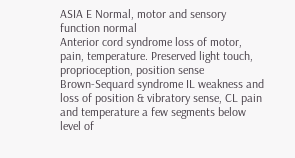ASIA E Normal, motor and sensory function normal
Anterior cord syndrome loss of motor, pain, temperature. Preserved light touch, proprioception, position sense
Brown-Sequard syndrome IL weakness and loss of position & vibratory sense, CL pain and temperature a few segments below level of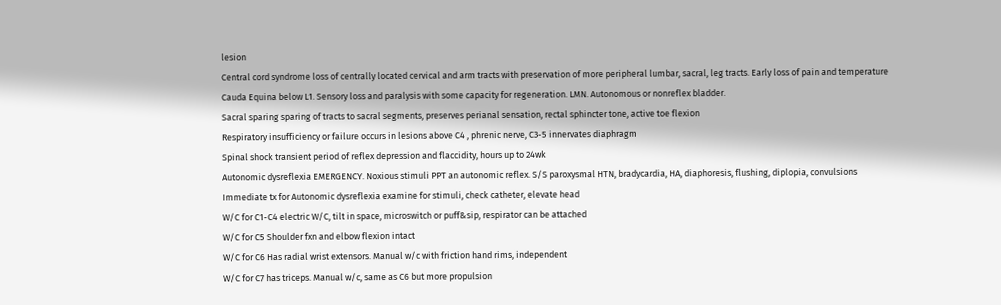lesion
Central cord syndrome loss of centrally located cervical and arm tracts with preservation of more peripheral lumbar, sacral, leg tracts. Early loss of pain and temperature
Cauda Equina below L1. Sensory loss and paralysis with some capacity for regeneration. LMN. Autonomous or nonreflex bladder.
Sacral sparing sparing of tracts to sacral segments, preserves perianal sensation, rectal sphincter tone, active toe flexion
Respiratory insufficiency or failure occurs in lesions above C4 , phrenic nerve, C3-5 innervates diaphragm
Spinal shock transient period of reflex depression and flaccidity, hours up to 24wk
Autonomic dysreflexia EMERGENCY. Noxious stimuli PPT an autonomic reflex. S/S paroxysmal HTN, bradycardia, HA, diaphoresis, flushing, diplopia, convulsions
Immediate tx for Autonomic dysreflexia examine for stimuli, check catheter, elevate head
W/C for C1-C4 electric W/C, tilt in space, microswitch or puff&sip, respirator can be attached
W/C for C5 Shoulder fxn and elbow flexion intact
W/C for C6 Has radial wrist extensors. Manual w/c with friction hand rims, independent
W/C for C7 has triceps. Manual w/c, same as C6 but more propulsion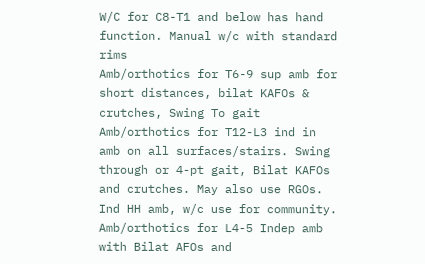W/C for C8-T1 and below has hand function. Manual w/c with standard rims
Amb/orthotics for T6-9 sup amb for short distances, bilat KAFOs & crutches, Swing To gait
Amb/orthotics for T12-L3 ind in amb on all surfaces/stairs. Swing through or 4-pt gait, Bilat KAFOs and crutches. May also use RGOs. Ind HH amb, w/c use for community.
Amb/orthotics for L4-5 Indep amb with Bilat AFOs and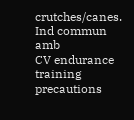crutches/canes. Ind commun amb
CV endurance training precautions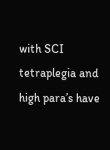with SCI tetraplegia and high para’s have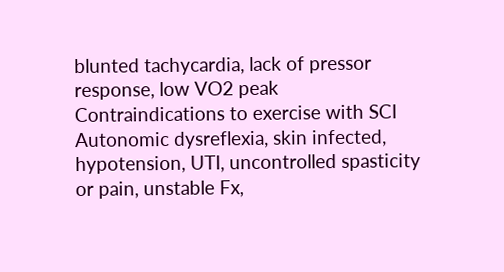blunted tachycardia, lack of pressor response, low VO2 peak
Contraindications to exercise with SCI Autonomic dysreflexia, skin infected, hypotension, UTI, uncontrolled spasticity or pain, unstable Fx,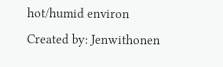hot/humid environ
Created by: Jenwithonen